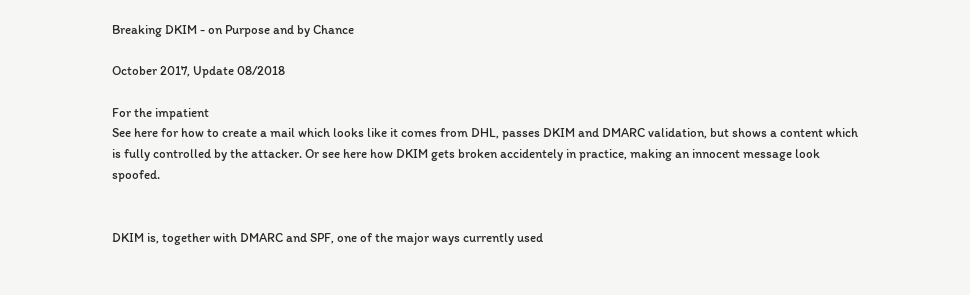Breaking DKIM - on Purpose and by Chance

October 2017, Update 08/2018

For the impatient
See here for how to create a mail which looks like it comes from DHL, passes DKIM and DMARC validation, but shows a content which is fully controlled by the attacker. Or see here how DKIM gets broken accidentely in practice, making an innocent message look spoofed.


DKIM is, together with DMARC and SPF, one of the major ways currently used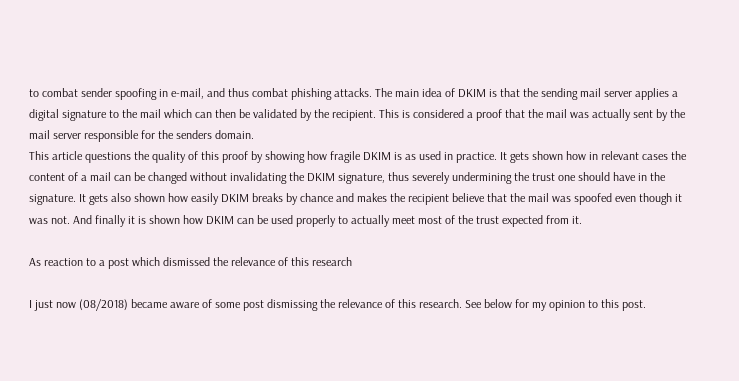to combat sender spoofing in e-mail, and thus combat phishing attacks. The main idea of DKIM is that the sending mail server applies a digital signature to the mail which can then be validated by the recipient. This is considered a proof that the mail was actually sent by the mail server responsible for the senders domain.
This article questions the quality of this proof by showing how fragile DKIM is as used in practice. It gets shown how in relevant cases the content of a mail can be changed without invalidating the DKIM signature, thus severely undermining the trust one should have in the signature. It gets also shown how easily DKIM breaks by chance and makes the recipient believe that the mail was spoofed even though it was not. And finally it is shown how DKIM can be used properly to actually meet most of the trust expected from it.

As reaction to a post which dismissed the relevance of this research

I just now (08/2018) became aware of some post dismissing the relevance of this research. See below for my opinion to this post.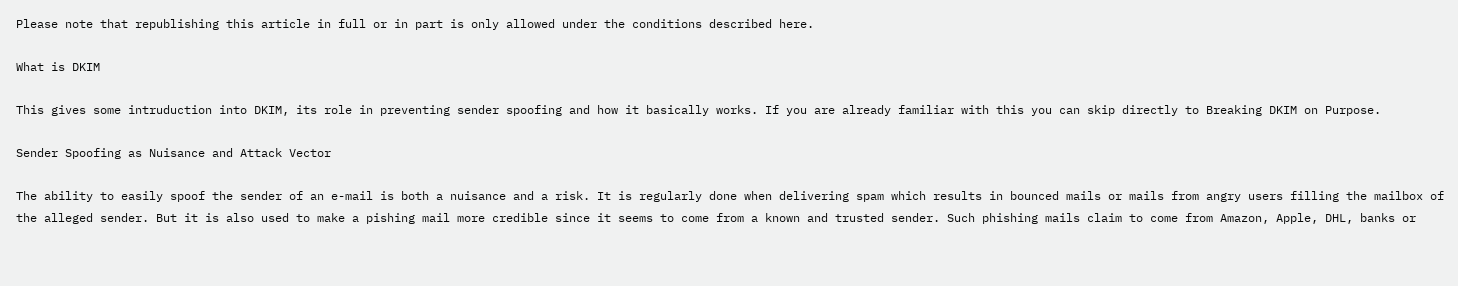Please note that republishing this article in full or in part is only allowed under the conditions described here.

What is DKIM

This gives some intruduction into DKIM, its role in preventing sender spoofing and how it basically works. If you are already familiar with this you can skip directly to Breaking DKIM on Purpose.

Sender Spoofing as Nuisance and Attack Vector

The ability to easily spoof the sender of an e-mail is both a nuisance and a risk. It is regularly done when delivering spam which results in bounced mails or mails from angry users filling the mailbox of the alleged sender. But it is also used to make a pishing mail more credible since it seems to come from a known and trusted sender. Such phishing mails claim to come from Amazon, Apple, DHL, banks or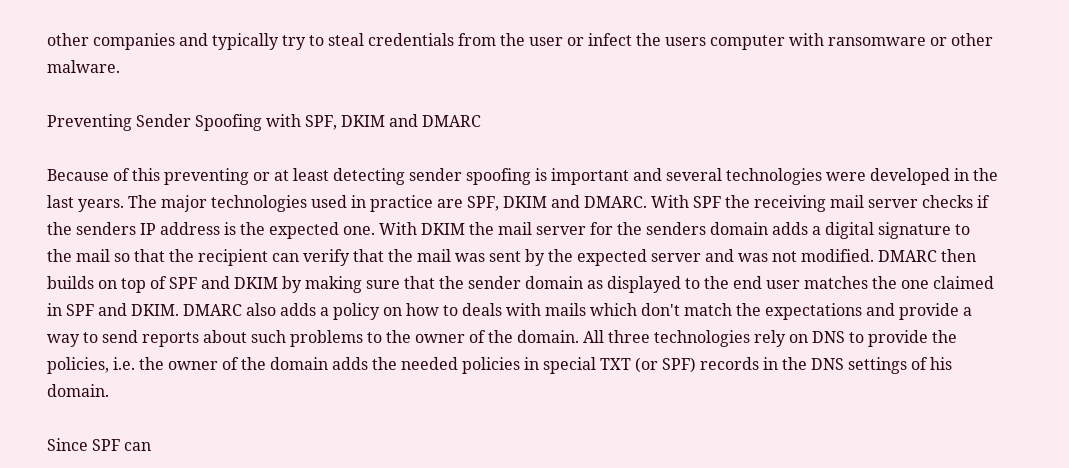other companies and typically try to steal credentials from the user or infect the users computer with ransomware or other malware.

Preventing Sender Spoofing with SPF, DKIM and DMARC

Because of this preventing or at least detecting sender spoofing is important and several technologies were developed in the last years. The major technologies used in practice are SPF, DKIM and DMARC. With SPF the receiving mail server checks if the senders IP address is the expected one. With DKIM the mail server for the senders domain adds a digital signature to the mail so that the recipient can verify that the mail was sent by the expected server and was not modified. DMARC then builds on top of SPF and DKIM by making sure that the sender domain as displayed to the end user matches the one claimed in SPF and DKIM. DMARC also adds a policy on how to deals with mails which don't match the expectations and provide a way to send reports about such problems to the owner of the domain. All three technologies rely on DNS to provide the policies, i.e. the owner of the domain adds the needed policies in special TXT (or SPF) records in the DNS settings of his domain.

Since SPF can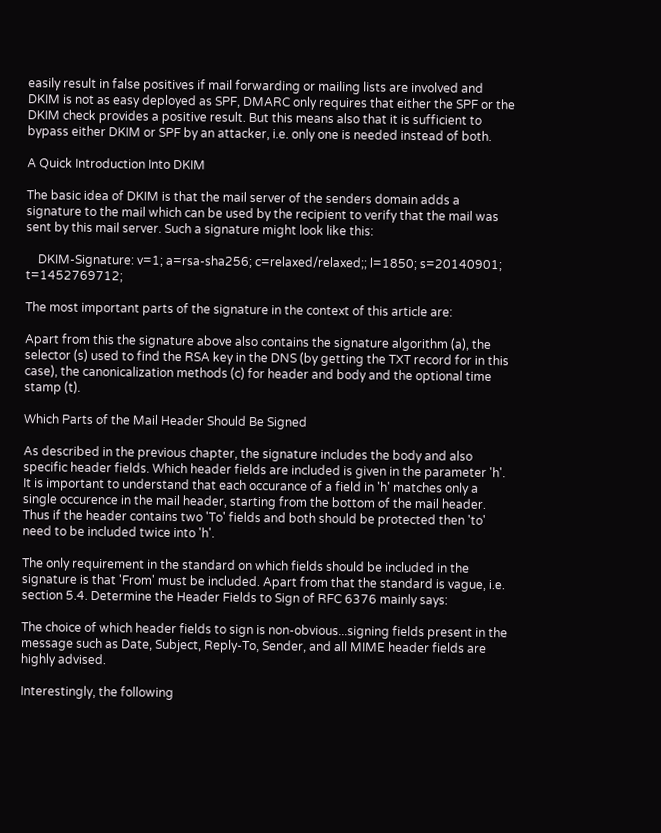easily result in false positives if mail forwarding or mailing lists are involved and DKIM is not as easy deployed as SPF, DMARC only requires that either the SPF or the DKIM check provides a positive result. But this means also that it is sufficient to bypass either DKIM or SPF by an attacker, i.e. only one is needed instead of both.

A Quick Introduction Into DKIM

The basic idea of DKIM is that the mail server of the senders domain adds a signature to the mail which can be used by the recipient to verify that the mail was sent by this mail server. Such a signature might look like this:

    DKIM-Signature: v=1; a=rsa-sha256; c=relaxed/relaxed;; l=1850; s=20140901; t=1452769712;

The most important parts of the signature in the context of this article are:

Apart from this the signature above also contains the signature algorithm (a), the selector (s) used to find the RSA key in the DNS (by getting the TXT record for in this case), the canonicalization methods (c) for header and body and the optional time stamp (t).

Which Parts of the Mail Header Should Be Signed

As described in the previous chapter, the signature includes the body and also specific header fields. Which header fields are included is given in the parameter 'h'. It is important to understand that each occurance of a field in 'h' matches only a single occurence in the mail header, starting from the bottom of the mail header. Thus if the header contains two 'To' fields and both should be protected then 'to' need to be included twice into 'h'.

The only requirement in the standard on which fields should be included in the signature is that 'From' must be included. Apart from that the standard is vague, i.e. section 5.4. Determine the Header Fields to Sign of RFC 6376 mainly says:

The choice of which header fields to sign is non-obvious...signing fields present in the message such as Date, Subject, Reply-To, Sender, and all MIME header fields are highly advised.

Interestingly, the following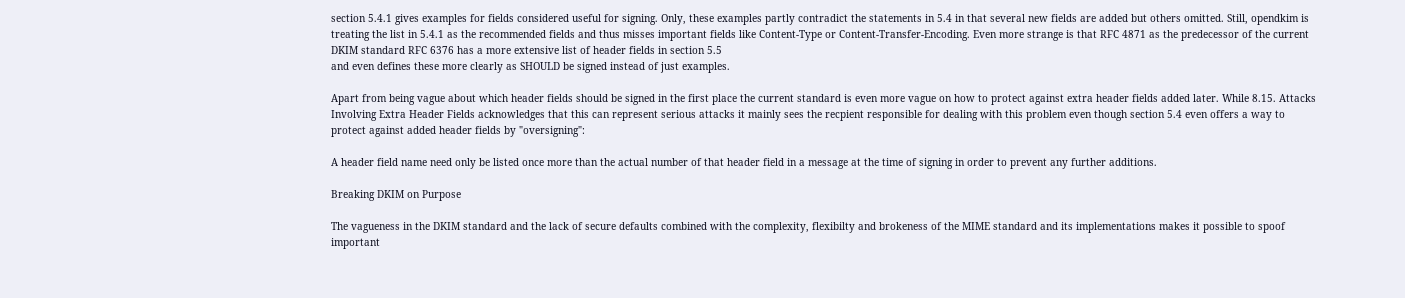section 5.4.1 gives examples for fields considered useful for signing. Only, these examples partly contradict the statements in 5.4 in that several new fields are added but others omitted. Still, opendkim is treating the list in 5.4.1 as the recommended fields and thus misses important fields like Content-Type or Content-Transfer-Encoding. Even more strange is that RFC 4871 as the predecessor of the current DKIM standard RFC 6376 has a more extensive list of header fields in section 5.5
and even defines these more clearly as SHOULD be signed instead of just examples.

Apart from being vague about which header fields should be signed in the first place the current standard is even more vague on how to protect against extra header fields added later. While 8.15. Attacks Involving Extra Header Fields acknowledges that this can represent serious attacks it mainly sees the recpient responsible for dealing with this problem even though section 5.4 even offers a way to protect against added header fields by "oversigning":

A header field name need only be listed once more than the actual number of that header field in a message at the time of signing in order to prevent any further additions.

Breaking DKIM on Purpose

The vagueness in the DKIM standard and the lack of secure defaults combined with the complexity, flexibilty and brokeness of the MIME standard and its implementations makes it possible to spoof important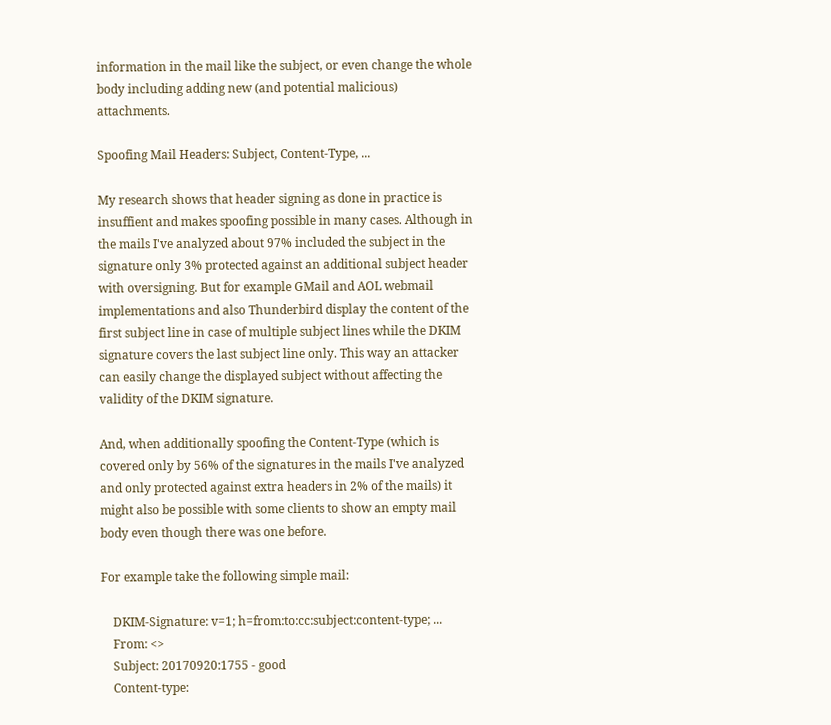information in the mail like the subject, or even change the whole body including adding new (and potential malicious) attachments.

Spoofing Mail Headers: Subject, Content-Type, ...

My research shows that header signing as done in practice is insuffient and makes spoofing possible in many cases. Although in the mails I've analyzed about 97% included the subject in the signature only 3% protected against an additional subject header with oversigning. But for example GMail and AOL webmail implementations and also Thunderbird display the content of the first subject line in case of multiple subject lines while the DKIM signature covers the last subject line only. This way an attacker can easily change the displayed subject without affecting the validity of the DKIM signature.

And, when additionally spoofing the Content-Type (which is covered only by 56% of the signatures in the mails I've analyzed and only protected against extra headers in 2% of the mails) it might also be possible with some clients to show an empty mail body even though there was one before.

For example take the following simple mail:

    DKIM-Signature: v=1; h=from:to:cc:subject:content-type; ...
    From: <>
    Subject: 20170920:1755 - good
    Content-type: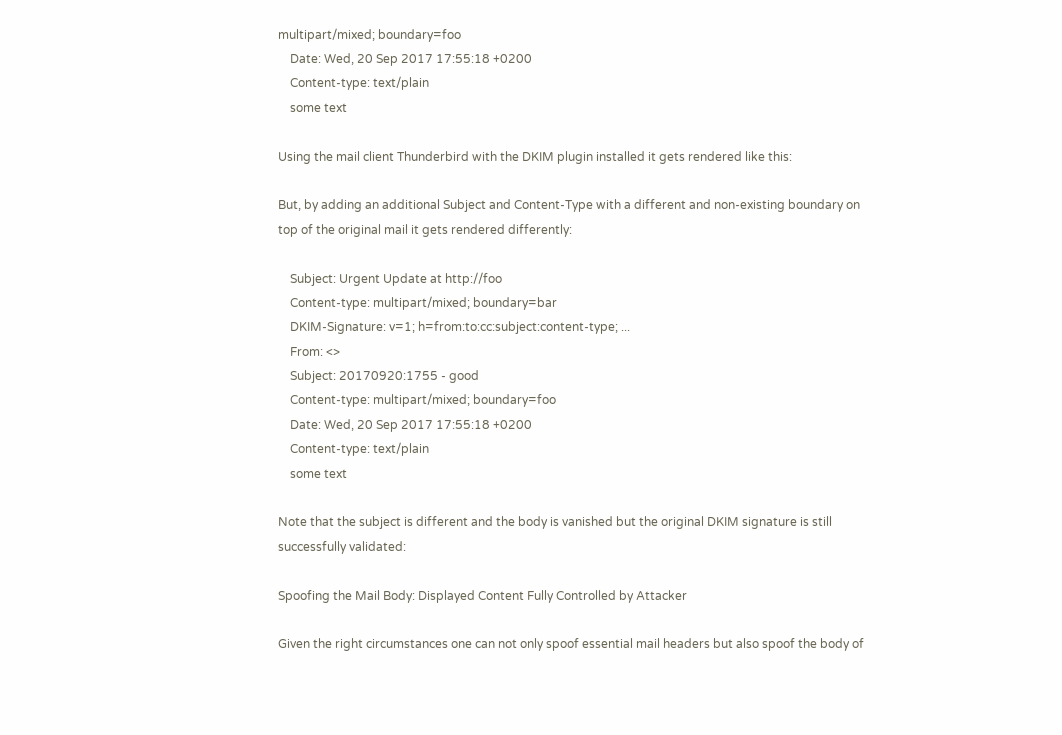multipart/mixed; boundary=foo
    Date: Wed, 20 Sep 2017 17:55:18 +0200
    Content-type: text/plain
    some text

Using the mail client Thunderbird with the DKIM plugin installed it gets rendered like this:

But, by adding an additional Subject and Content-Type with a different and non-existing boundary on top of the original mail it gets rendered differently:

    Subject: Urgent Update at http://foo
    Content-type: multipart/mixed; boundary=bar
    DKIM-Signature: v=1; h=from:to:cc:subject:content-type; ...
    From: <>
    Subject: 20170920:1755 - good
    Content-type: multipart/mixed; boundary=foo
    Date: Wed, 20 Sep 2017 17:55:18 +0200
    Content-type: text/plain
    some text

Note that the subject is different and the body is vanished but the original DKIM signature is still successfully validated:

Spoofing the Mail Body: Displayed Content Fully Controlled by Attacker

Given the right circumstances one can not only spoof essential mail headers but also spoof the body of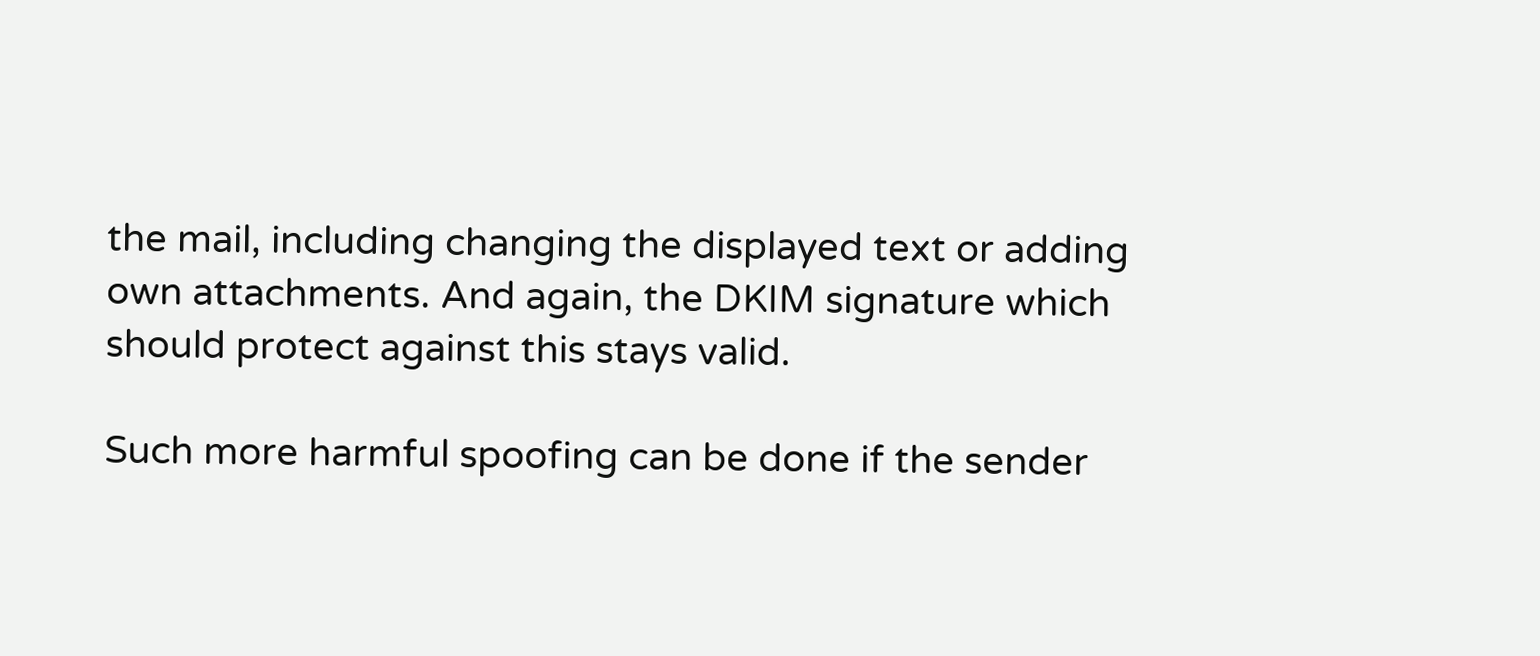the mail, including changing the displayed text or adding own attachments. And again, the DKIM signature which should protect against this stays valid.

Such more harmful spoofing can be done if the sender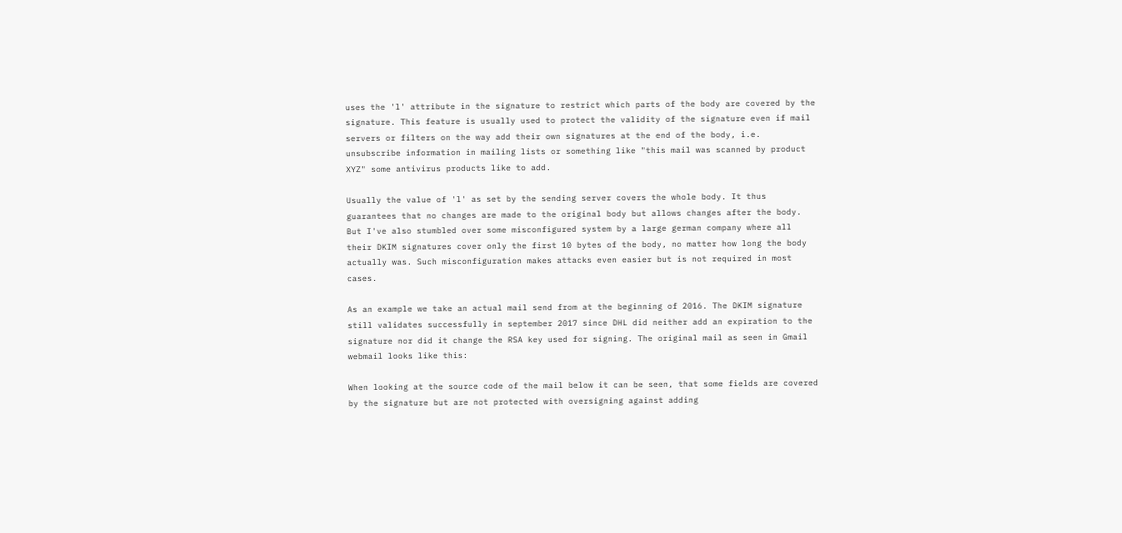uses the 'l' attribute in the signature to restrict which parts of the body are covered by the signature. This feature is usually used to protect the validity of the signature even if mail servers or filters on the way add their own signatures at the end of the body, i.e. unsubscribe information in mailing lists or something like "this mail was scanned by product XYZ" some antivirus products like to add.

Usually the value of 'l' as set by the sending server covers the whole body. It thus guarantees that no changes are made to the original body but allows changes after the body. But I've also stumbled over some misconfigured system by a large german company where all their DKIM signatures cover only the first 10 bytes of the body, no matter how long the body actually was. Such misconfiguration makes attacks even easier but is not required in most cases.

As an example we take an actual mail send from at the beginning of 2016. The DKIM signature still validates successfully in september 2017 since DHL did neither add an expiration to the signature nor did it change the RSA key used for signing. The original mail as seen in Gmail webmail looks like this:

When looking at the source code of the mail below it can be seen, that some fields are covered by the signature but are not protected with oversigning against adding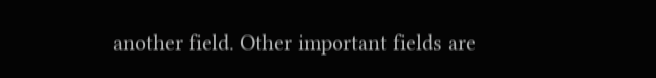another field. Other important fields are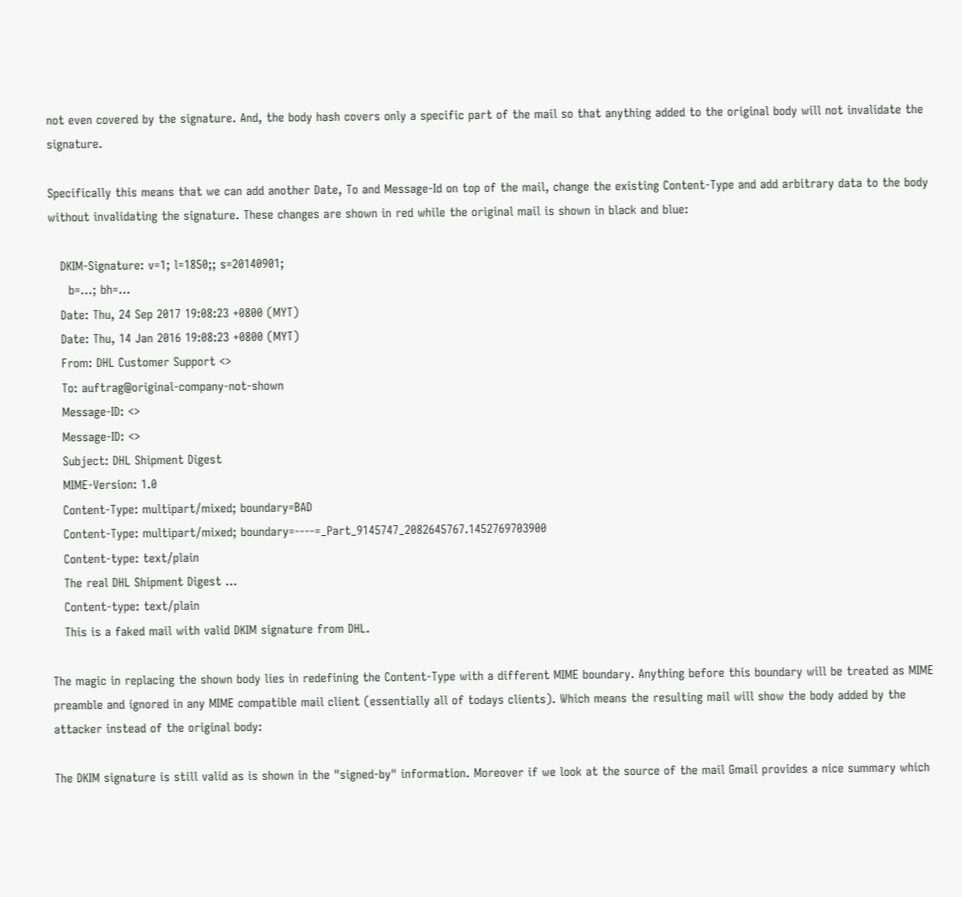not even covered by the signature. And, the body hash covers only a specific part of the mail so that anything added to the original body will not invalidate the signature.

Specifically this means that we can add another Date, To and Message-Id on top of the mail, change the existing Content-Type and add arbitrary data to the body without invalidating the signature. These changes are shown in red while the original mail is shown in black and blue:

   DKIM-Signature: v=1; l=1850;; s=20140901;
     b=...; bh=...
   Date: Thu, 24 Sep 2017 19:08:23 +0800 (MYT)
   Date: Thu, 14 Jan 2016 19:08:23 +0800 (MYT)
   From: DHL Customer Support <>
   To: auftrag@original-company-not-shown
   Message-ID: <>
   Message-ID: <>
   Subject: DHL Shipment Digest
   MIME-Version: 1.0
   Content-Type: multipart/mixed; boundary=BAD
   Content-Type: multipart/mixed; boundary=----=_Part_9145747_2082645767.1452769703900
   Content-type: text/plain
   The real DHL Shipment Digest ...
   Content-type: text/plain
   This is a faked mail with valid DKIM signature from DHL.

The magic in replacing the shown body lies in redefining the Content-Type with a different MIME boundary. Anything before this boundary will be treated as MIME preamble and ignored in any MIME compatible mail client (essentially all of todays clients). Which means the resulting mail will show the body added by the attacker instead of the original body:

The DKIM signature is still valid as is shown in the "signed-by" information. Moreover if we look at the source of the mail Gmail provides a nice summary which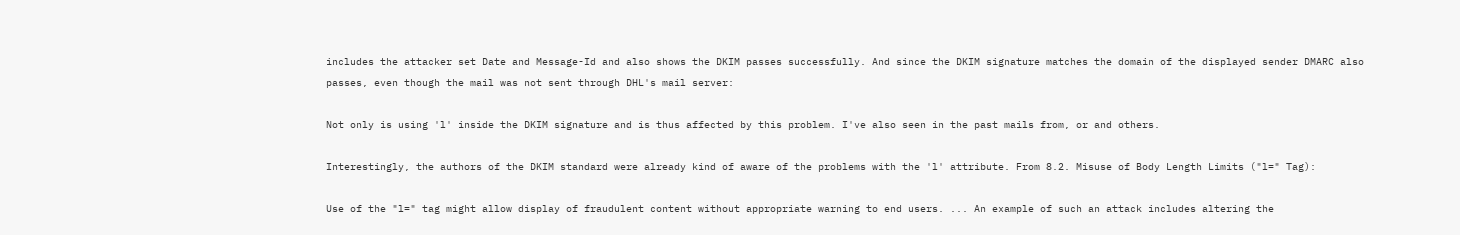includes the attacker set Date and Message-Id and also shows the DKIM passes successfully. And since the DKIM signature matches the domain of the displayed sender DMARC also passes, even though the mail was not sent through DHL's mail server:

Not only is using 'l' inside the DKIM signature and is thus affected by this problem. I've also seen in the past mails from, or and others.

Interestingly, the authors of the DKIM standard were already kind of aware of the problems with the 'l' attribute. From 8.2. Misuse of Body Length Limits ("l=" Tag):

Use of the "l=" tag might allow display of fraudulent content without appropriate warning to end users. ... An example of such an attack includes altering the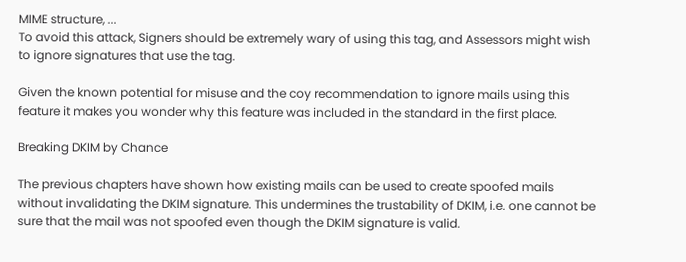MIME structure, ...
To avoid this attack, Signers should be extremely wary of using this tag, and Assessors might wish to ignore signatures that use the tag.

Given the known potential for misuse and the coy recommendation to ignore mails using this feature it makes you wonder why this feature was included in the standard in the first place.

Breaking DKIM by Chance

The previous chapters have shown how existing mails can be used to create spoofed mails without invalidating the DKIM signature. This undermines the trustability of DKIM, i.e. one cannot be sure that the mail was not spoofed even though the DKIM signature is valid.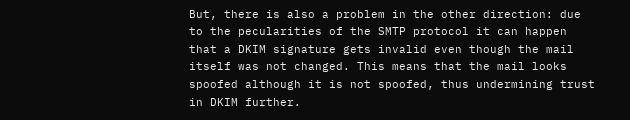But, there is also a problem in the other direction: due to the pecularities of the SMTP protocol it can happen that a DKIM signature gets invalid even though the mail itself was not changed. This means that the mail looks spoofed although it is not spoofed, thus undermining trust in DKIM further.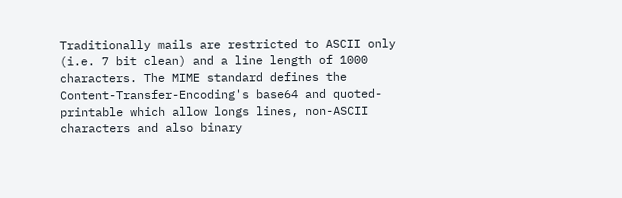Traditionally mails are restricted to ASCII only (i.e. 7 bit clean) and a line length of 1000 characters. The MIME standard defines the Content-Transfer-Encoding's base64 and quoted-printable which allow longs lines, non-ASCII characters and also binary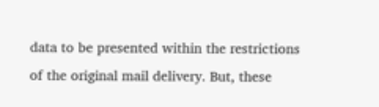data to be presented within the restrictions of the original mail delivery. But, these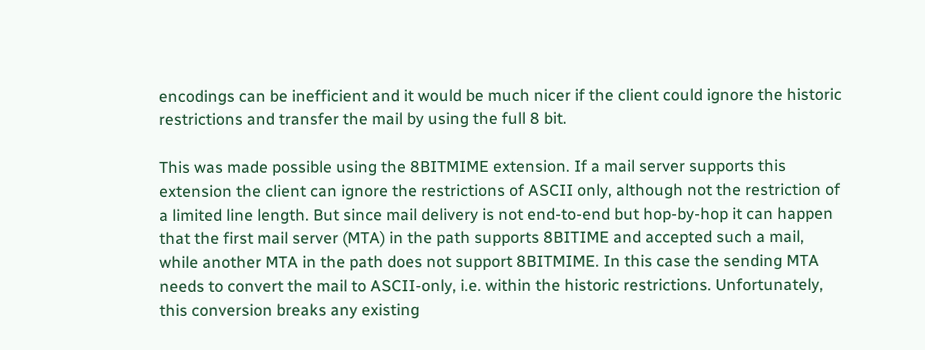encodings can be inefficient and it would be much nicer if the client could ignore the historic restrictions and transfer the mail by using the full 8 bit.

This was made possible using the 8BITMIME extension. If a mail server supports this extension the client can ignore the restrictions of ASCII only, although not the restriction of a limited line length. But since mail delivery is not end-to-end but hop-by-hop it can happen that the first mail server (MTA) in the path supports 8BITIME and accepted such a mail, while another MTA in the path does not support 8BITMIME. In this case the sending MTA needs to convert the mail to ASCII-only, i.e. within the historic restrictions. Unfortunately, this conversion breaks any existing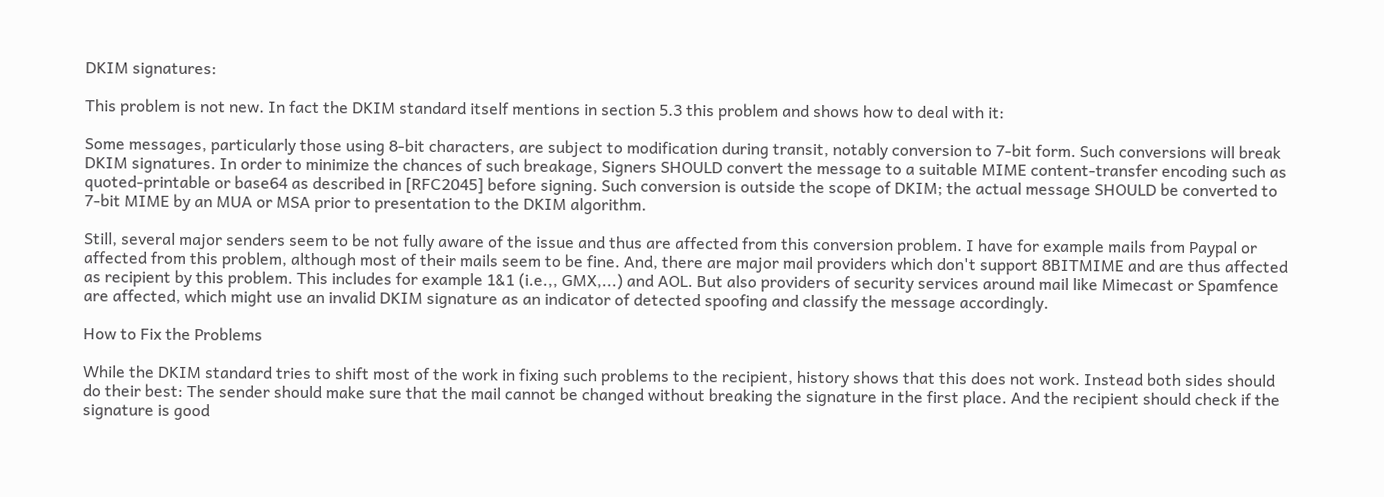DKIM signatures:

This problem is not new. In fact the DKIM standard itself mentions in section 5.3 this problem and shows how to deal with it:

Some messages, particularly those using 8-bit characters, are subject to modification during transit, notably conversion to 7-bit form. Such conversions will break DKIM signatures. In order to minimize the chances of such breakage, Signers SHOULD convert the message to a suitable MIME content-transfer encoding such as quoted-printable or base64 as described in [RFC2045] before signing. Such conversion is outside the scope of DKIM; the actual message SHOULD be converted to 7-bit MIME by an MUA or MSA prior to presentation to the DKIM algorithm.

Still, several major senders seem to be not fully aware of the issue and thus are affected from this conversion problem. I have for example mails from Paypal or affected from this problem, although most of their mails seem to be fine. And, there are major mail providers which don't support 8BITMIME and are thus affected as recipient by this problem. This includes for example 1&1 (i.e.,, GMX,...) and AOL. But also providers of security services around mail like Mimecast or Spamfence are affected, which might use an invalid DKIM signature as an indicator of detected spoofing and classify the message accordingly.

How to Fix the Problems

While the DKIM standard tries to shift most of the work in fixing such problems to the recipient, history shows that this does not work. Instead both sides should do their best: The sender should make sure that the mail cannot be changed without breaking the signature in the first place. And the recipient should check if the signature is good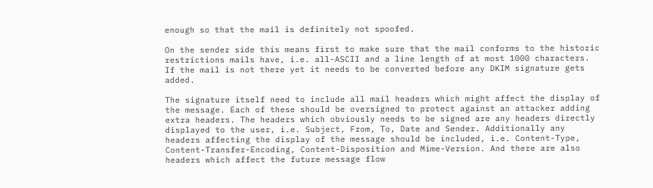enough so that the mail is definitely not spoofed.

On the sender side this means first to make sure that the mail conforms to the historic restrictions mails have, i.e. all-ASCII and a line length of at most 1000 characters. If the mail is not there yet it needs to be converted before any DKIM signature gets added.

The signature itself need to include all mail headers which might affect the display of the message. Each of these should be oversigned to protect against an attacker adding extra headers. The headers which obviously needs to be signed are any headers directly displayed to the user, i.e. Subject, From, To, Date and Sender. Additionally any headers affecting the display of the message should be included, i.e. Content-Type, Content-Transfer-Encoding, Content-Disposition and Mime-Version. And there are also headers which affect the future message flow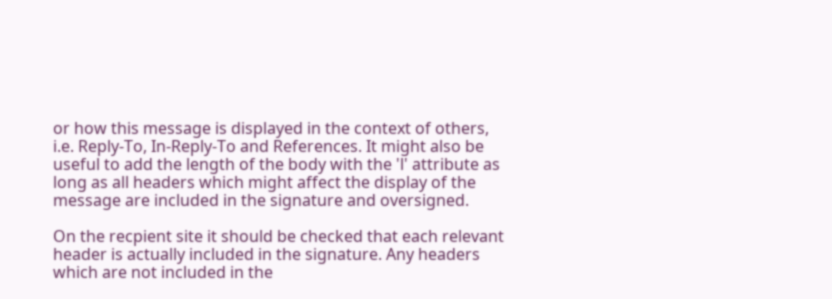or how this message is displayed in the context of others, i.e. Reply-To, In-Reply-To and References. It might also be useful to add the length of the body with the 'l' attribute as long as all headers which might affect the display of the message are included in the signature and oversigned.

On the recpient site it should be checked that each relevant header is actually included in the signature. Any headers which are not included in the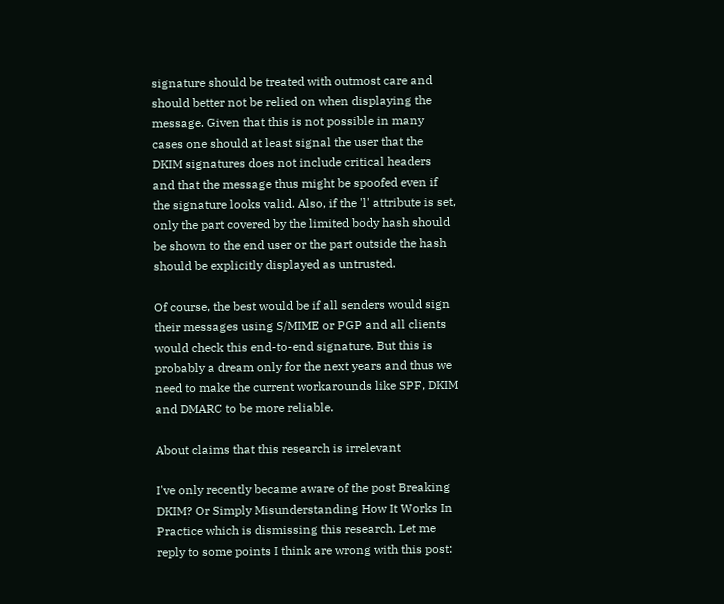signature should be treated with outmost care and should better not be relied on when displaying the message. Given that this is not possible in many cases one should at least signal the user that the DKIM signatures does not include critical headers and that the message thus might be spoofed even if the signature looks valid. Also, if the 'l' attribute is set, only the part covered by the limited body hash should be shown to the end user or the part outside the hash should be explicitly displayed as untrusted.

Of course, the best would be if all senders would sign their messages using S/MIME or PGP and all clients would check this end-to-end signature. But this is probably a dream only for the next years and thus we need to make the current workarounds like SPF, DKIM and DMARC to be more reliable.

About claims that this research is irrelevant

I've only recently became aware of the post Breaking DKIM? Or Simply Misunderstanding How It Works In Practice which is dismissing this research. Let me reply to some points I think are wrong with this post: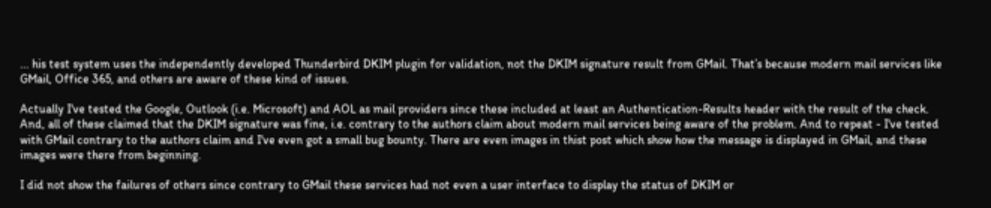... his test system uses the independently developed Thunderbird DKIM plugin for validation, not the DKIM signature result from GMail. That’s because modern mail services like GMail, Office 365, and others are aware of these kind of issues.

Actually I've tested the Google, Outlook (i.e. Microsoft) and AOL as mail providers since these included at least an Authentication-Results header with the result of the check. And, all of these claimed that the DKIM signature was fine, i.e. contrary to the authors claim about modern mail services being aware of the problem. And to repeat - I've tested with GMail contrary to the authors claim and I've even got a small bug bounty. There are even images in thist post which show how the message is displayed in GMail, and these images were there from beginning.

I did not show the failures of others since contrary to GMail these services had not even a user interface to display the status of DKIM or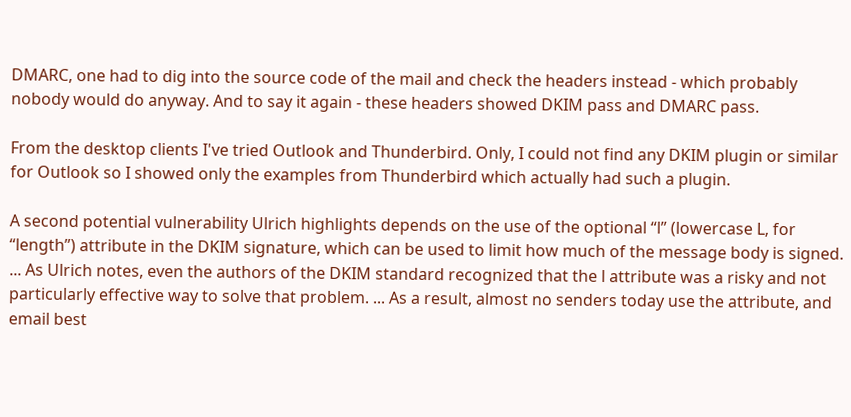DMARC, one had to dig into the source code of the mail and check the headers instead - which probably nobody would do anyway. And to say it again - these headers showed DKIM pass and DMARC pass.

From the desktop clients I've tried Outlook and Thunderbird. Only, I could not find any DKIM plugin or similar for Outlook so I showed only the examples from Thunderbird which actually had such a plugin.

A second potential vulnerability Ulrich highlights depends on the use of the optional “l” (lowercase L, for “length”) attribute in the DKIM signature, which can be used to limit how much of the message body is signed. ... As Ulrich notes, even the authors of the DKIM standard recognized that the l attribute was a risky and not particularly effective way to solve that problem. ... As a result, almost no senders today use the attribute, and email best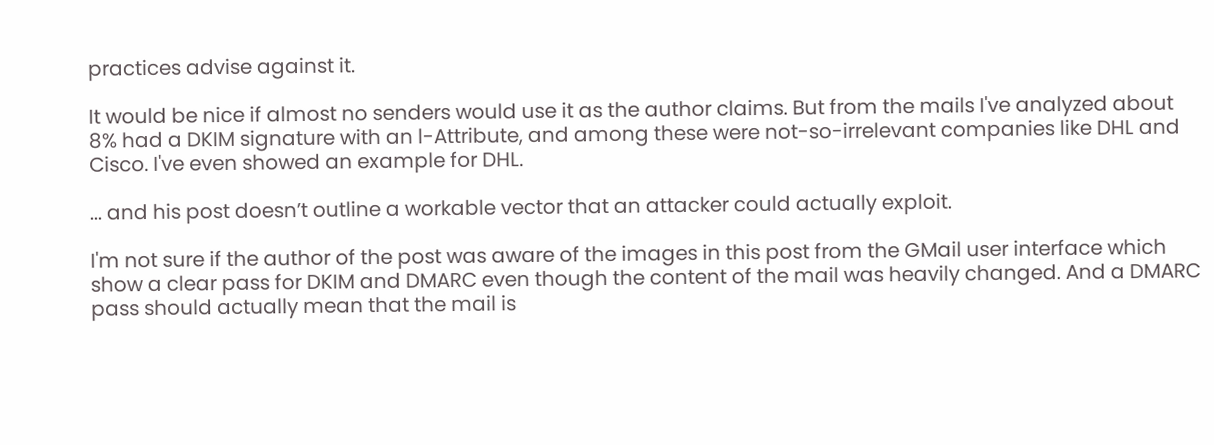practices advise against it.

It would be nice if almost no senders would use it as the author claims. But from the mails I've analyzed about 8% had a DKIM signature with an l-Attribute, and among these were not-so-irrelevant companies like DHL and Cisco. I've even showed an example for DHL.

... and his post doesn’t outline a workable vector that an attacker could actually exploit.

I'm not sure if the author of the post was aware of the images in this post from the GMail user interface which show a clear pass for DKIM and DMARC even though the content of the mail was heavily changed. And a DMARC pass should actually mean that the mail is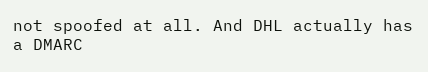not spoofed at all. And DHL actually has a DMARC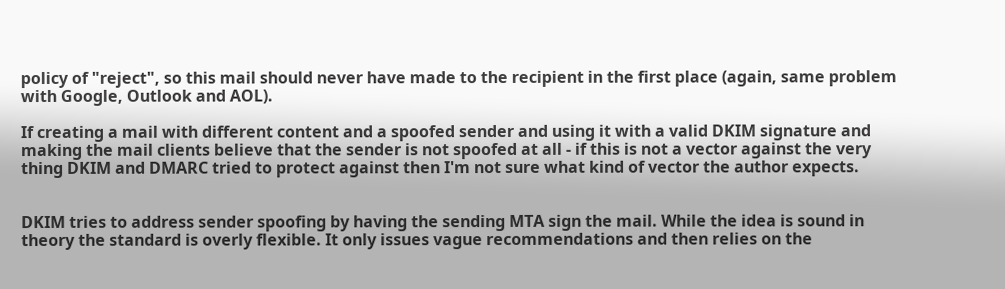policy of "reject", so this mail should never have made to the recipient in the first place (again, same problem with Google, Outlook and AOL).

If creating a mail with different content and a spoofed sender and using it with a valid DKIM signature and making the mail clients believe that the sender is not spoofed at all - if this is not a vector against the very thing DKIM and DMARC tried to protect against then I'm not sure what kind of vector the author expects.


DKIM tries to address sender spoofing by having the sending MTA sign the mail. While the idea is sound in theory the standard is overly flexible. It only issues vague recommendations and then relies on the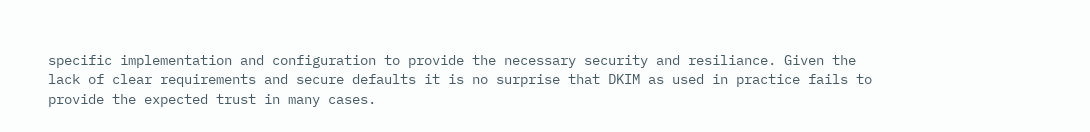specific implementation and configuration to provide the necessary security and resiliance. Given the lack of clear requirements and secure defaults it is no surprise that DKIM as used in practice fails to provide the expected trust in many cases.